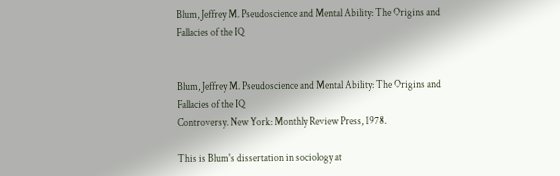Blum, Jeffrey M. Pseudoscience and Mental Ability: The Origins and Fallacies of the IQ


Blum, Jeffrey M. Pseudoscience and Mental Ability: The Origins and Fallacies of the IQ
Controversy. New York: Monthly Review Press, 1978.

This is Blum's dissertation in sociology at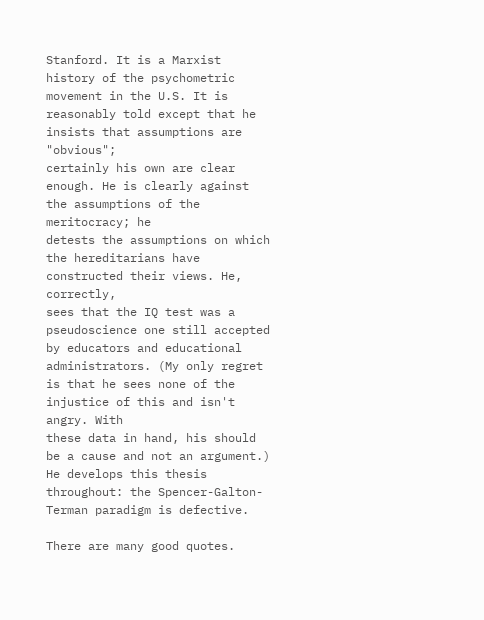Stanford. It is a Marxist history of the psychometric
movement in the U.S. It is reasonably told except that he insists that assumptions are "obvious";
certainly his own are clear enough. He is clearly against the assumptions of the meritocracy; he
detests the assumptions on which the hereditarians have constructed their views. He, correctly,
sees that the IQ test was a pseudoscience one still accepted by educators and educational
administrators. (My only regret is that he sees none of the injustice of this and isn't angry. With
these data in hand, his should be a cause and not an argument.) He develops this thesis
throughout: the Spencer-Galton-Terman paradigm is defective.

There are many good quotes.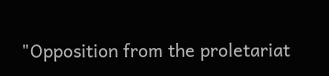"Opposition from the proletariat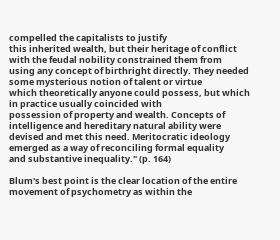compelled the capitalists to justify
this inherited wealth, but their heritage of conflict with the feudal nobility constrained them from
using any concept of birthright directly. They needed some mysterious notion of talent or virtue
which theoretically anyone could possess, but which in practice usually coincided with
possession of property and wealth. Concepts of intelligence and hereditary natural ability were
devised and met this need. Meritocratic ideology emerged as a way of reconciling formal equality
and substantive inequality." (p. 164)

Blum's best point is the clear location of the entire movement of psychometry as within the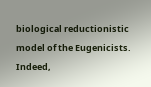biological reductionistic model of the Eugenicists. Indeed,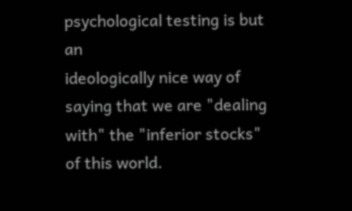psychological testing is but an
ideologically nice way of saying that we are "dealing with" the "inferior stocks" of this world.